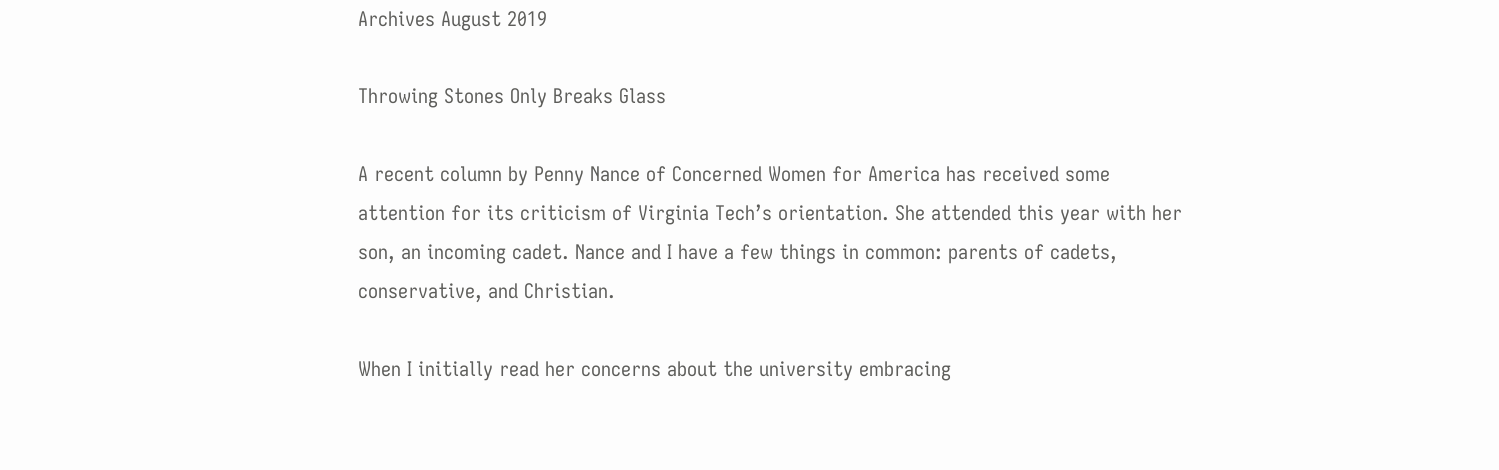Archives August 2019

Throwing Stones Only Breaks Glass

A recent column by Penny Nance of Concerned Women for America has received some attention for its criticism of Virginia Tech’s orientation. She attended this year with her son, an incoming cadet. Nance and I have a few things in common: parents of cadets, conservative, and Christian.

When I initially read her concerns about the university embracing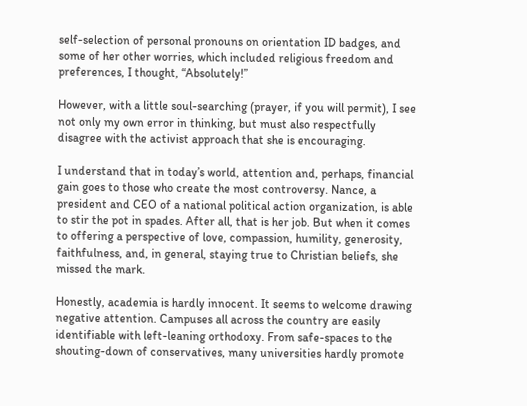self-selection of personal pronouns on orientation ID badges, and some of her other worries, which included religious freedom and preferences, I thought, “Absolutely!”

However, with a little soul-searching (prayer, if you will permit), I see not only my own error in thinking, but must also respectfully disagree with the activist approach that she is encouraging.

I understand that in today’s world, attention and, perhaps, financial gain goes to those who create the most controversy. Nance, a president and CEO of a national political action organization, is able to stir the pot in spades. After all, that is her job. But when it comes to offering a perspective of love, compassion, humility, generosity, faithfulness, and, in general, staying true to Christian beliefs, she missed the mark.

Honestly, academia is hardly innocent. It seems to welcome drawing negative attention. Campuses all across the country are easily identifiable with left-leaning orthodoxy. From safe-spaces to the shouting-down of conservatives, many universities hardly promote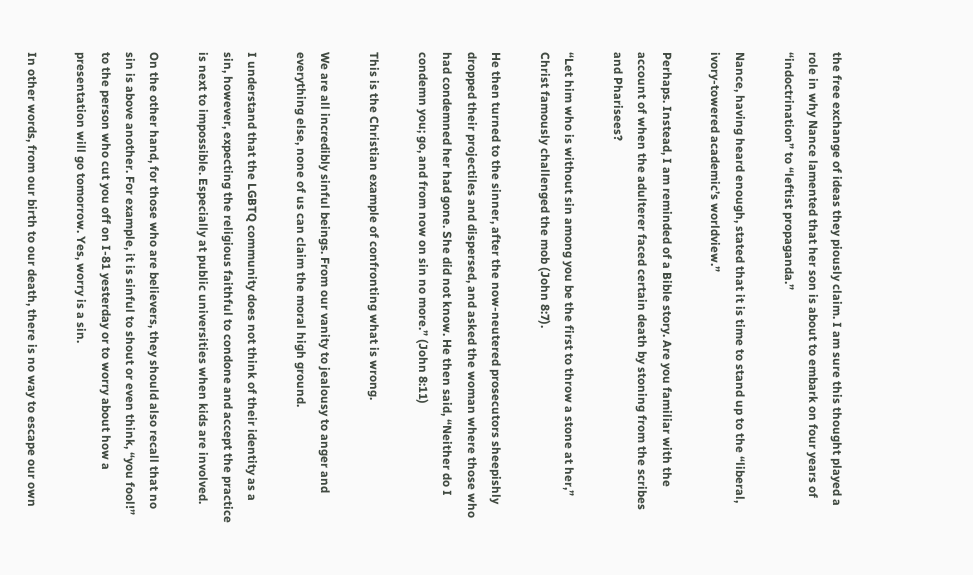the free exchange of ideas they piously claim. I am sure this thought played a role in why Nance lamented that her son is about to embark on four years of “indoctrination” to “leftist propaganda.”

Nance, having heard enough, stated that it is time to stand up to the “liberal, ivory-towered academic’s worldview.”

Perhaps. Instead, I am reminded of a Bible story. Are you familiar with the account of when the adulterer faced certain death by stoning from the scribes and Pharisees?

“Let him who is without sin among you be the first to throw a stone at her,” Christ famously challenged the mob (John 8:7).

He then turned to the sinner, after the now-neutered prosecutors sheepishly dropped their projectiles and dispersed, and asked the woman where those who had condemned her had gone. She did not know. He then said, “Neither do I condemn you; go, and from now on sin no more.” (John 8:11)

This is the Christian example of confronting what is wrong.

We are all incredibly sinful beings. From our vanity to jealousy to anger and everything else, none of us can claim the moral high ground.

I understand that the LGBTQ community does not think of their identity as a sin, however, expecting the religious faithful to condone and accept the practice is next to impossible. Especially at public universities when kids are involved.

On the other hand, for those who are believers, they should also recall that no sin is above another. For example, it is sinful to shout or even think, “you fool!” to the person who cut you off on I-81 yesterday or to worry about how a presentation will go tomorrow. Yes, worry is a sin.

In other words, from our birth to our death, there is no way to escape our own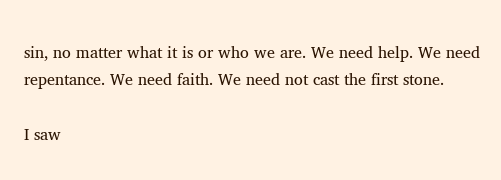sin, no matter what it is or who we are. We need help. We need repentance. We need faith. We need not cast the first stone.

I saw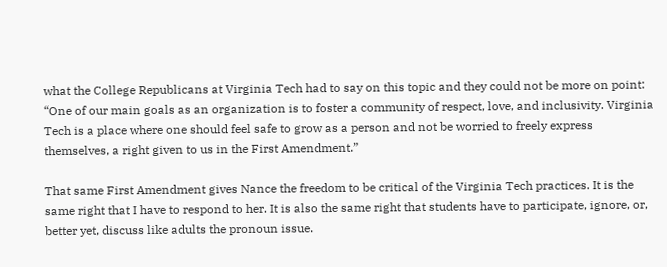what the College Republicans at Virginia Tech had to say on this topic and they could not be more on point: “One of our main goals as an organization is to foster a community of respect, love, and inclusivity. Virginia Tech is a place where one should feel safe to grow as a person and not be worried to freely express themselves, a right given to us in the First Amendment.”

That same First Amendment gives Nance the freedom to be critical of the Virginia Tech practices. It is the same right that I have to respond to her. It is also the same right that students have to participate, ignore, or, better yet, discuss like adults the pronoun issue.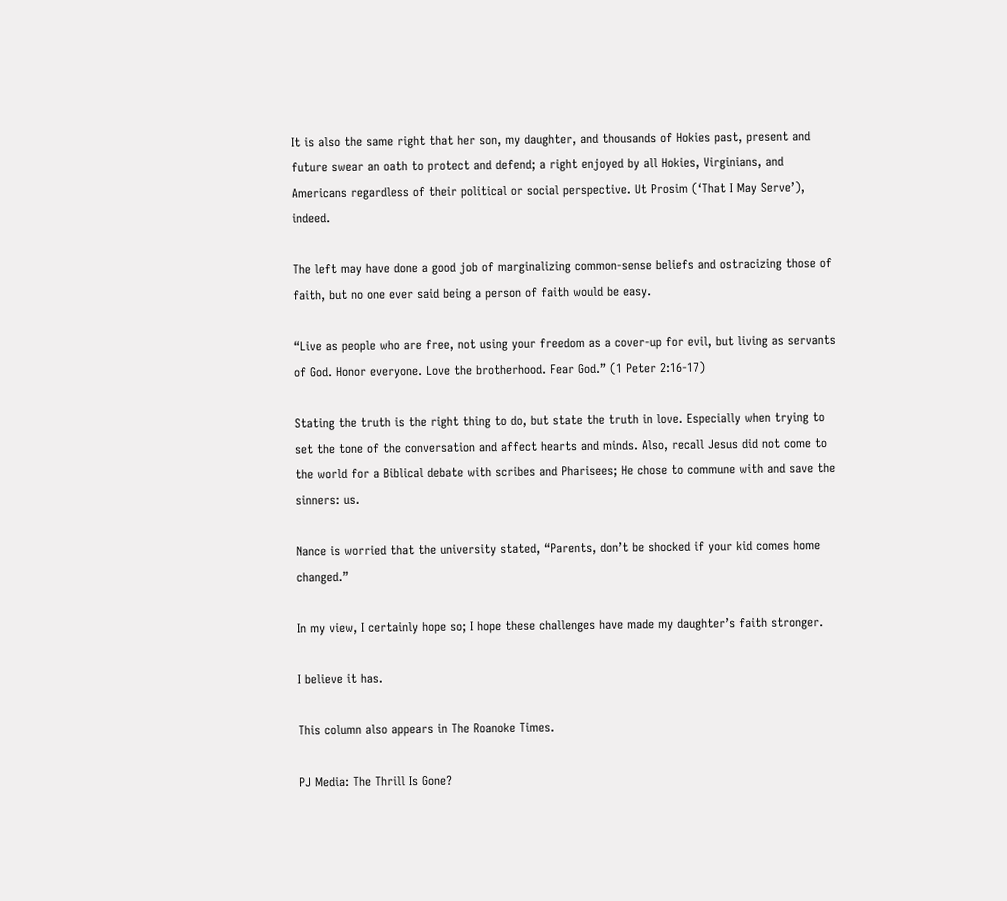It is also the same right that her son, my daughter, and thousands of Hokies past, present and future swear an oath to protect and defend; a right enjoyed by all Hokies, Virginians, and Americans regardless of their political or social perspective. Ut Prosim (‘That I May Serve’), indeed.

The left may have done a good job of marginalizing common-sense beliefs and ostracizing those of faith, but no one ever said being a person of faith would be easy.

“Live as people who are free, not using your freedom as a cover-up for evil, but living as servants of God. Honor everyone. Love the brotherhood. Fear God.” (1 Peter 2:16-17)

Stating the truth is the right thing to do, but state the truth in love. Especially when trying to set the tone of the conversation and affect hearts and minds. Also, recall Jesus did not come to the world for a Biblical debate with scribes and Pharisees; He chose to commune with and save the sinners: us.

Nance is worried that the university stated, “Parents, don’t be shocked if your kid comes home changed.”

In my view, I certainly hope so; I hope these challenges have made my daughter’s faith stronger.

I believe it has.

This column also appears in The Roanoke Times.

PJ Media: The Thrill Is Gone?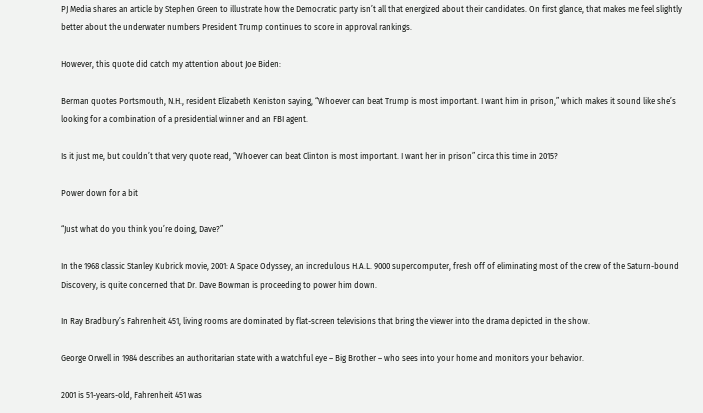PJ Media shares an article by Stephen Green to illustrate how the Democratic party isn’t all that energized about their candidates. On first glance, that makes me feel slightly better about the underwater numbers President Trump continues to score in approval rankings.

However, this quote did catch my attention about Joe Biden:

Berman quotes Portsmouth, N.H., resident Elizabeth Keniston saying, “Whoever can beat Trump is most important. I want him in prison,” which makes it sound like she’s looking for a combination of a presidential winner and an FBI agent.

Is it just me, but couldn’t that very quote read, “Whoever can beat Clinton is most important. I want her in prison” circa this time in 2015?

Power down for a bit

“Just what do you think you’re doing, Dave?”

In the 1968 classic Stanley Kubrick movie, 2001: A Space Odyssey, an incredulous H.A.L. 9000 supercomputer, fresh off of eliminating most of the crew of the Saturn-bound Discovery, is quite concerned that Dr. Dave Bowman is proceeding to power him down.

In Ray Bradbury’s Fahrenheit 451, living rooms are dominated by flat-screen televisions that bring the viewer into the drama depicted in the show.

George Orwell in 1984 describes an authoritarian state with a watchful eye – Big Brother – who sees into your home and monitors your behavior.

2001 is 51-years-old, Fahrenheit 451 was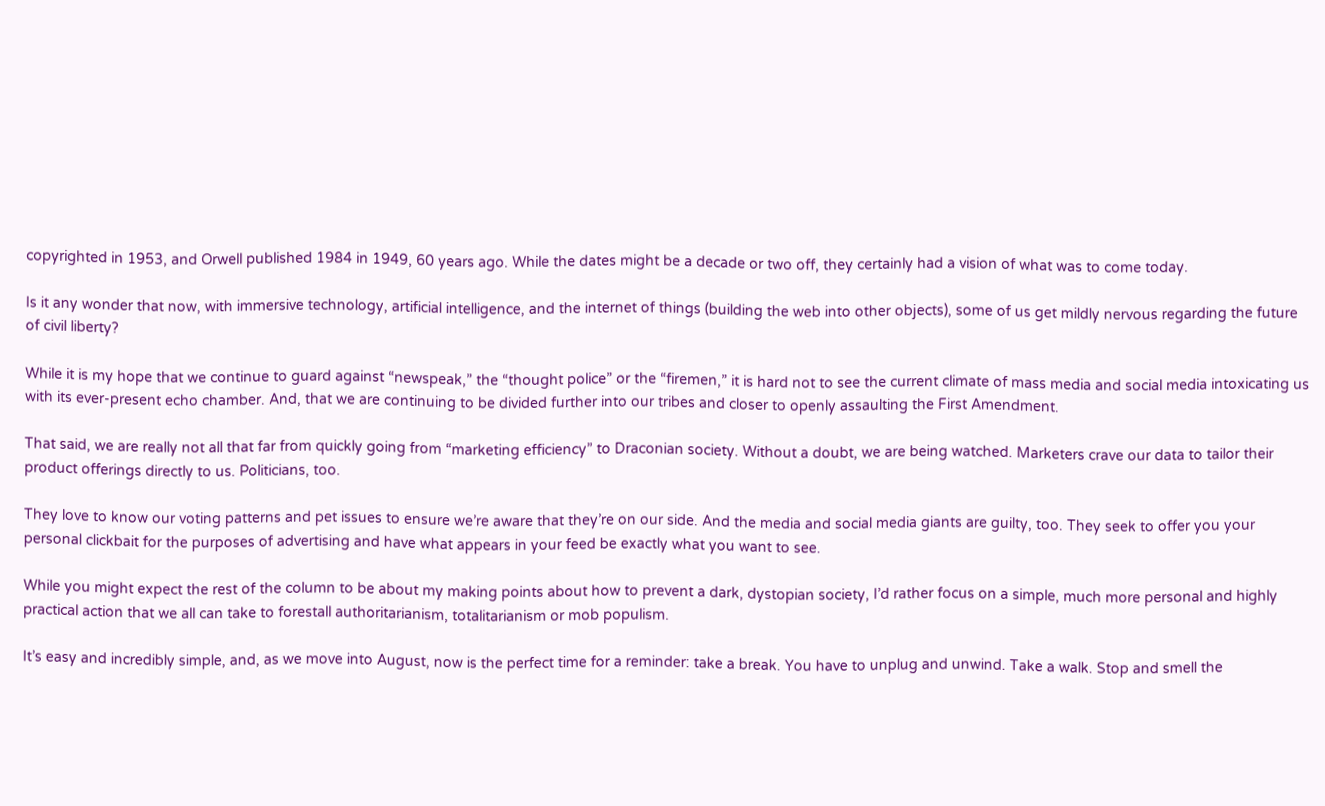copyrighted in 1953, and Orwell published 1984 in 1949, 60 years ago. While the dates might be a decade or two off, they certainly had a vision of what was to come today.

Is it any wonder that now, with immersive technology, artificial intelligence, and the internet of things (building the web into other objects), some of us get mildly nervous regarding the future of civil liberty?

While it is my hope that we continue to guard against “newspeak,” the “thought police” or the “firemen,” it is hard not to see the current climate of mass media and social media intoxicating us with its ever-present echo chamber. And, that we are continuing to be divided further into our tribes and closer to openly assaulting the First Amendment.

That said, we are really not all that far from quickly going from “marketing efficiency” to Draconian society. Without a doubt, we are being watched. Marketers crave our data to tailor their product offerings directly to us. Politicians, too.

They love to know our voting patterns and pet issues to ensure we’re aware that they’re on our side. And the media and social media giants are guilty, too. They seek to offer you your personal clickbait for the purposes of advertising and have what appears in your feed be exactly what you want to see.

While you might expect the rest of the column to be about my making points about how to prevent a dark, dystopian society, I’d rather focus on a simple, much more personal and highly practical action that we all can take to forestall authoritarianism, totalitarianism or mob populism.

It’s easy and incredibly simple, and, as we move into August, now is the perfect time for a reminder: take a break. You have to unplug and unwind. Take a walk. Stop and smell the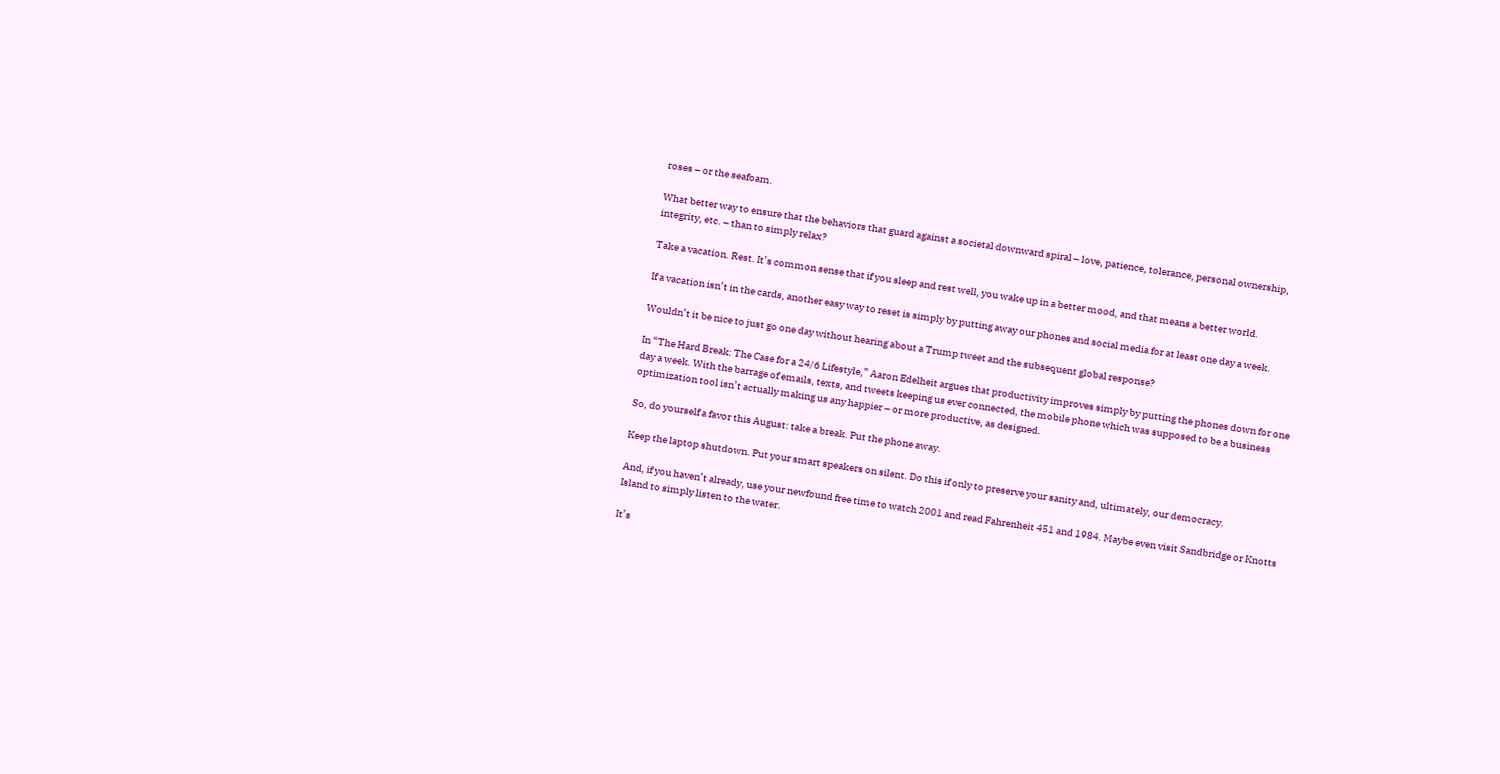roses – or the seafoam.

What better way to ensure that the behaviors that guard against a societal downward spiral – love, patience, tolerance, personal ownership, integrity, etc. – than to simply relax?

Take a vacation. Rest. It’s common sense that if you sleep and rest well, you wake up in a better mood, and that means a better world.

If a vacation isn’t in the cards, another easy way to reset is simply by putting away our phones and social media for at least one day a week.

Wouldn’t it be nice to just go one day without hearing about a Trump tweet and the subsequent global response?

In “The Hard Break: The Case for a 24/6 Lifestyle,” Aaron Edelheit argues that productivity improves simply by putting the phones down for one day a week. With the barrage of emails, texts, and tweets keeping us ever connected, the mobile phone which was supposed to be a business optimization tool isn’t actually making us any happier – or more productive, as designed.

So, do yourself a favor this August: take a break. Put the phone away.

Keep the laptop shutdown. Put your smart speakers on silent. Do this if only to preserve your sanity and, ultimately, our democracy.

And, if you haven’t already, use your newfound free time to watch 2001 and read Fahrenheit 451 and 1984. Maybe even visit Sandbridge or Knotts Island to simply listen to the water.

It’s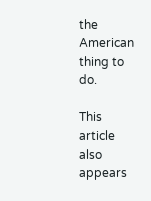the American thing to do.

This article also appears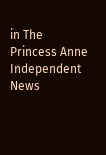in The Princess Anne Independent News